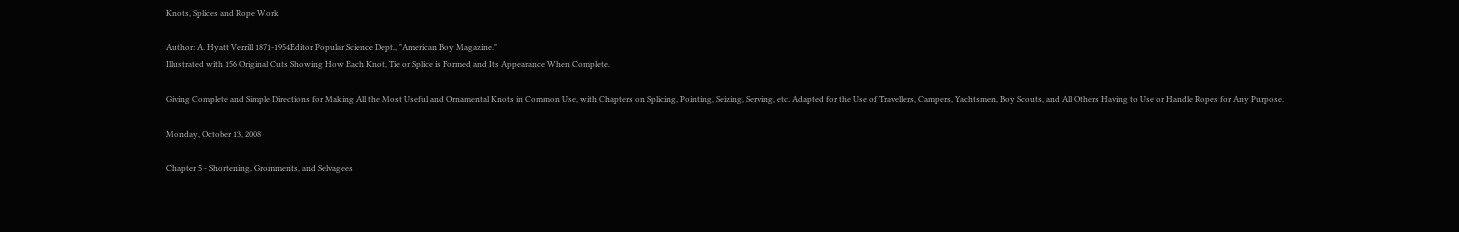Knots, Splices and Rope Work

Author: A. Hyatt Verrill 1871-1954Editor Popular Science Dept., "American Boy Magazine."
Illustrated with 156 Original Cuts Showing How Each Knot, Tie or Splice is Formed and Its Appearance When Complete.

Giving Complete and Simple Directions for Making All the Most Useful and Ornamental Knots in Common Use, with Chapters on Splicing, Pointing, Seizing, Serving, etc. Adapted for the Use of Travellers, Campers, Yachtsmen, Boy Scouts, and All Others Having to Use or Handle Ropes for Any Purpose.

Monday, October 13, 2008

Chapter 5 - Shortening, Gromments, and Selvagees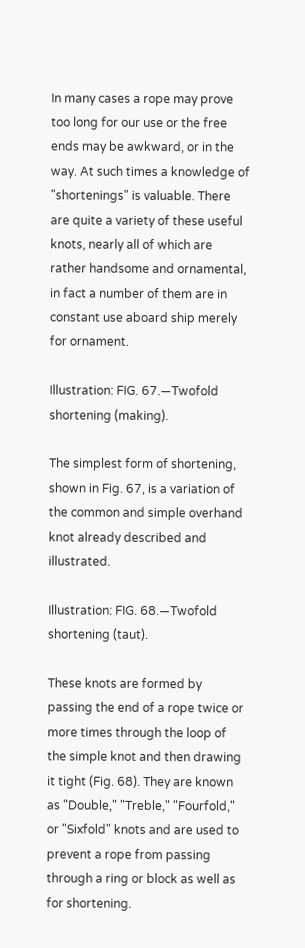In many cases a rope may prove too long for our use or the free ends may be awkward, or in the way. At such times a knowledge of "shortenings" is valuable. There are quite a variety of these useful knots, nearly all of which are rather handsome and ornamental, in fact a number of them are in constant use aboard ship merely for ornament.

Illustration: FIG. 67.—Twofold shortening (making).

The simplest form of shortening, shown in Fig. 67, is a variation of the common and simple overhand knot already described and illustrated.

Illustration: FIG. 68.—Twofold shortening (taut).

These knots are formed by passing the end of a rope twice or more times through the loop of the simple knot and then drawing it tight (Fig. 68). They are known as "Double," "Treble," "Fourfold," or "Sixfold" knots and are used to prevent a rope from passing through a ring or block as well as for shortening.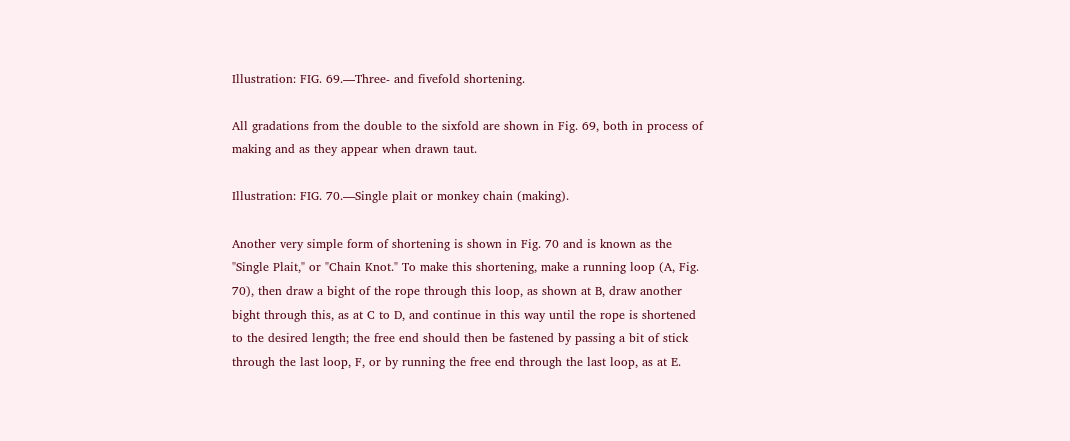Illustration: FIG. 69.—Three- and fivefold shortening.

All gradations from the double to the sixfold are shown in Fig. 69, both in process of making and as they appear when drawn taut.

Illustration: FIG. 70.—Single plait or monkey chain (making).

Another very simple form of shortening is shown in Fig. 70 and is known as the "Single Plait," or "Chain Knot." To make this shortening, make a running loop (A, Fig. 70), then draw a bight of the rope through this loop, as shown at B, draw another bight through this, as at C to D, and continue in this way until the rope is shortened to the desired length; the free end should then be fastened by passing a bit of stick through the last loop, F, or by running the free end through the last loop, as at E.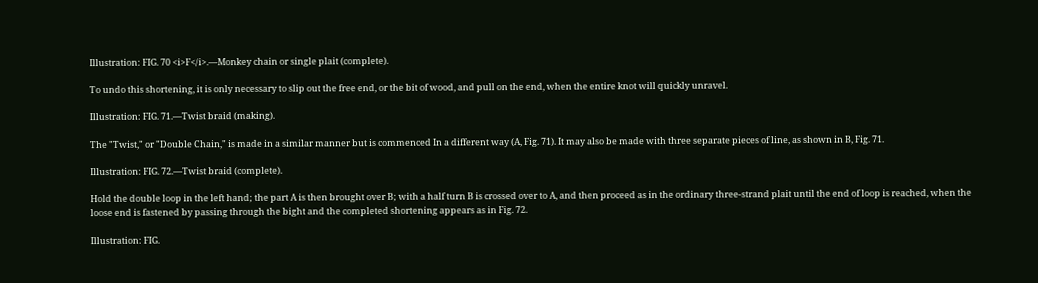Illustration: FIG. 70 <i>F</i>.—Monkey chain or single plait (complete).

To undo this shortening, it is only necessary to slip out the free end, or the bit of wood, and pull on the end, when the entire knot will quickly unravel.

Illustration: FIG. 71.—Twist braid (making).

The "Twist," or "Double Chain," is made in a similar manner but is commenced In a different way (A, Fig. 71). It may also be made with three separate pieces of line, as shown in B, Fig. 71.

Illustration: FIG. 72.—Twist braid (complete).

Hold the double loop in the left hand; the part A is then brought over B; with a half turn B is crossed over to A, and then proceed as in the ordinary three-strand plait until the end of loop is reached, when the loose end is fastened by passing through the bight and the completed shortening appears as in Fig. 72.

Illustration: FIG.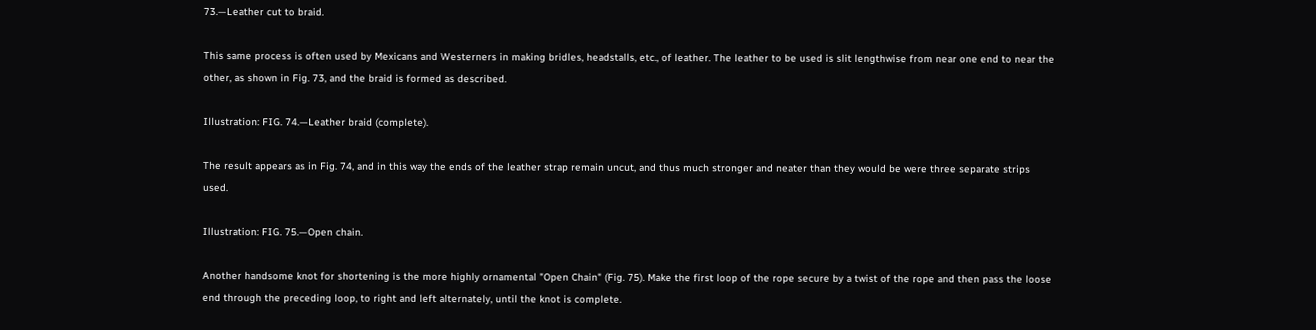73.—Leather cut to braid.

This same process is often used by Mexicans and Westerners in making bridles, headstalls, etc., of leather. The leather to be used is slit lengthwise from near one end to near the other, as shown in Fig. 73, and the braid is formed as described.

Illustration: FIG. 74.—Leather braid (complete).

The result appears as in Fig. 74, and in this way the ends of the leather strap remain uncut, and thus much stronger and neater than they would be were three separate strips used.

Illustration: FIG. 75.—Open chain.

Another handsome knot for shortening is the more highly ornamental "Open Chain" (Fig. 75). Make the first loop of the rope secure by a twist of the rope and then pass the loose end through the preceding loop, to right and left alternately, until the knot is complete.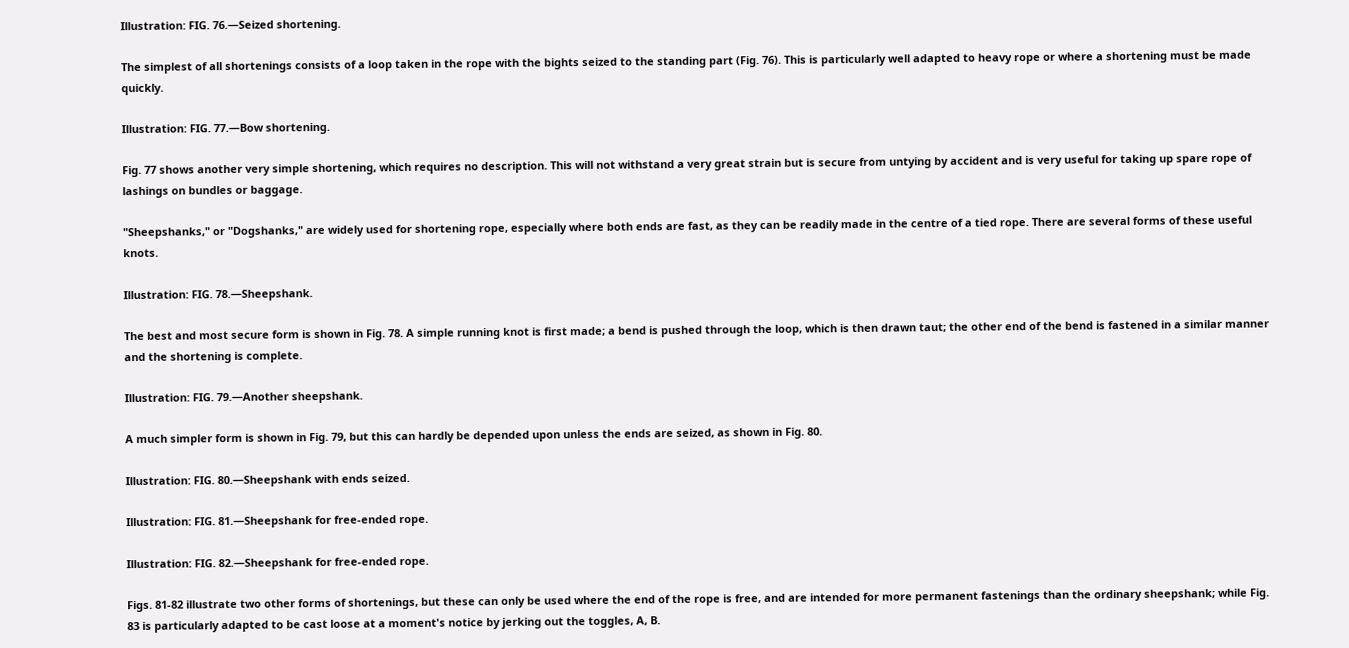Illustration: FIG. 76.—Seized shortening.

The simplest of all shortenings consists of a loop taken in the rope with the bights seized to the standing part (Fig. 76). This is particularly well adapted to heavy rope or where a shortening must be made quickly.

Illustration: FIG. 77.—Bow shortening.

Fig. 77 shows another very simple shortening, which requires no description. This will not withstand a very great strain but is secure from untying by accident and is very useful for taking up spare rope of lashings on bundles or baggage.

"Sheepshanks," or "Dogshanks," are widely used for shortening rope, especially where both ends are fast, as they can be readily made in the centre of a tied rope. There are several forms of these useful knots.

Illustration: FIG. 78.—Sheepshank.

The best and most secure form is shown in Fig. 78. A simple running knot is first made; a bend is pushed through the loop, which is then drawn taut; the other end of the bend is fastened in a similar manner and the shortening is complete.

Illustration: FIG. 79.—Another sheepshank.

A much simpler form is shown in Fig. 79, but this can hardly be depended upon unless the ends are seized, as shown in Fig. 80.

Illustration: FIG. 80.—Sheepshank with ends seized.

Illustration: FIG. 81.—Sheepshank for free-ended rope.

Illustration: FIG. 82.—Sheepshank for free-ended rope.

Figs. 81-82 illustrate two other forms of shortenings, but these can only be used where the end of the rope is free, and are intended for more permanent fastenings than the ordinary sheepshank; while Fig. 83 is particularly adapted to be cast loose at a moment's notice by jerking out the toggles, A, B.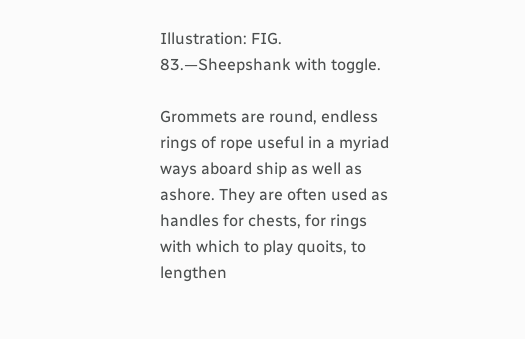Illustration: FIG. 83.—Sheepshank with toggle.

Grommets are round, endless rings of rope useful in a myriad ways aboard ship as well as ashore. They are often used as handles for chests, for rings with which to play quoits, to lengthen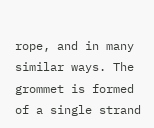rope, and in many similar ways. The grommet is formed of a single strand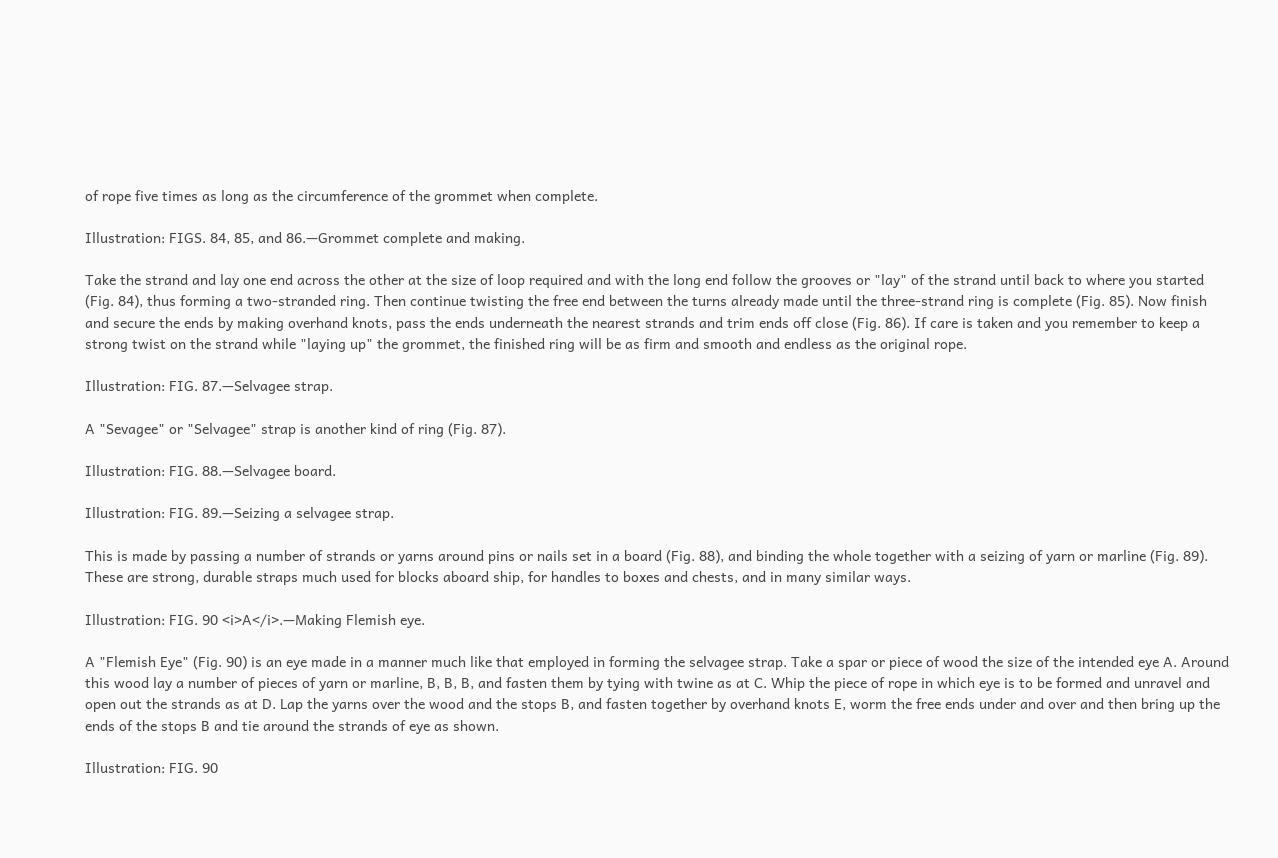of rope five times as long as the circumference of the grommet when complete.

Illustration: FIGS. 84, 85, and 86.—Grommet complete and making.

Take the strand and lay one end across the other at the size of loop required and with the long end follow the grooves or "lay" of the strand until back to where you started (Fig. 84), thus forming a two-stranded ring. Then continue twisting the free end between the turns already made until the three-strand ring is complete (Fig. 85). Now finish and secure the ends by making overhand knots, pass the ends underneath the nearest strands and trim ends off close (Fig. 86). If care is taken and you remember to keep a strong twist on the strand while "laying up" the grommet, the finished ring will be as firm and smooth and endless as the original rope.

Illustration: FIG. 87.—Selvagee strap.

A "Sevagee" or "Selvagee" strap is another kind of ring (Fig. 87).

Illustration: FIG. 88.—Selvagee board.

Illustration: FIG. 89.—Seizing a selvagee strap.

This is made by passing a number of strands or yarns around pins or nails set in a board (Fig. 88), and binding the whole together with a seizing of yarn or marline (Fig. 89). These are strong, durable straps much used for blocks aboard ship, for handles to boxes and chests, and in many similar ways.

Illustration: FIG. 90 <i>A</i>.—Making Flemish eye.

A "Flemish Eye" (Fig. 90) is an eye made in a manner much like that employed in forming the selvagee strap. Take a spar or piece of wood the size of the intended eye A. Around this wood lay a number of pieces of yarn or marline, B, B, B, and fasten them by tying with twine as at C. Whip the piece of rope in which eye is to be formed and unravel and open out the strands as at D. Lap the yarns over the wood and the stops B, and fasten together by overhand knots E, worm the free ends under and over and then bring up the ends of the stops B and tie around the strands of eye as shown.

Illustration: FIG. 90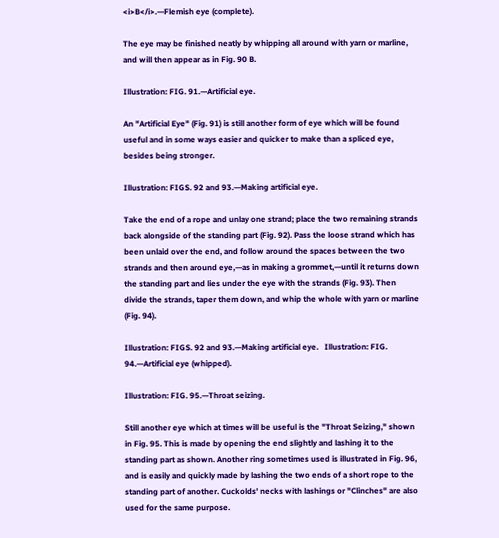<i>B</i>.—Flemish eye (complete).

The eye may be finished neatly by whipping all around with yarn or marline, and will then appear as in Fig. 90 B.

Illustration: FIG. 91.—Artificial eye.

An "Artificial Eye" (Fig. 91) is still another form of eye which will be found useful and in some ways easier and quicker to make than a spliced eye, besides being stronger.

Illustration: FIGS. 92 and 93.—Making artificial eye.

Take the end of a rope and unlay one strand; place the two remaining strands back alongside of the standing part (Fig. 92). Pass the loose strand which has been unlaid over the end, and follow around the spaces between the two strands and then around eye,—as in making a grommet,—until it returns down the standing part and lies under the eye with the strands (Fig. 93). Then divide the strands, taper them down, and whip the whole with yarn or marline (Fig. 94).

Illustration: FIGS. 92 and 93.—Making artificial eye.   Illustration: FIG. 94.—Artificial eye (whipped).

Illustration: FIG. 95.—Throat seizing.

Still another eye which at times will be useful is the "Throat Seizing," shown in Fig. 95. This is made by opening the end slightly and lashing it to the standing part as shown. Another ring sometimes used is illustrated in Fig. 96, and is easily and quickly made by lashing the two ends of a short rope to the standing part of another. Cuckolds' necks with lashings or "Clinches" are also used for the same purpose.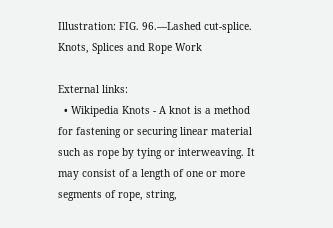Illustration: FIG. 96.—Lashed cut-splice.
Knots, Splices and Rope Work

External links:
  • Wikipedia Knots - A knot is a method for fastening or securing linear material such as rope by tying or interweaving. It may consist of a length of one or more segments of rope, string,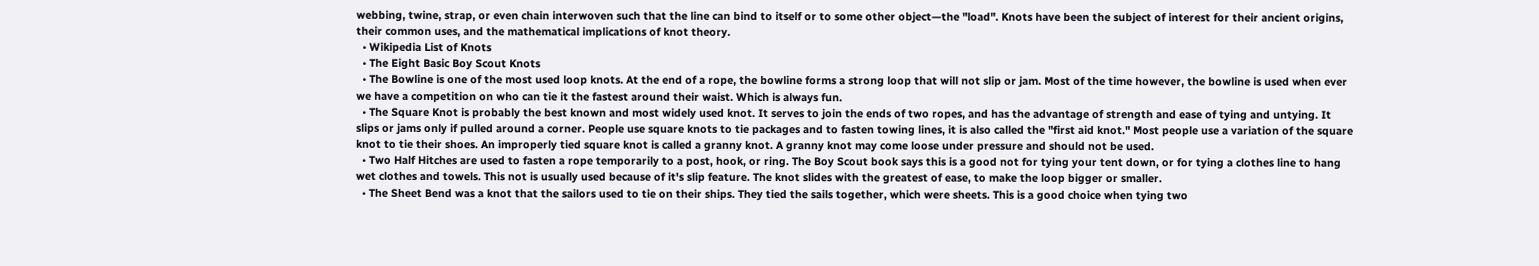webbing, twine, strap, or even chain interwoven such that the line can bind to itself or to some other object—the "load". Knots have been the subject of interest for their ancient origins, their common uses, and the mathematical implications of knot theory.
  • Wikipedia List of Knots
  • The Eight Basic Boy Scout Knots
  • The Bowline is one of the most used loop knots. At the end of a rope, the bowline forms a strong loop that will not slip or jam. Most of the time however, the bowline is used when ever we have a competition on who can tie it the fastest around their waist. Which is always fun.
  • The Square Knot is probably the best known and most widely used knot. It serves to join the ends of two ropes, and has the advantage of strength and ease of tying and untying. It slips or jams only if pulled around a corner. People use square knots to tie packages and to fasten towing lines, it is also called the "first aid knot." Most people use a variation of the square knot to tie their shoes. An improperly tied square knot is called a granny knot. A granny knot may come loose under pressure and should not be used.
  • Two Half Hitches are used to fasten a rope temporarily to a post, hook, or ring. The Boy Scout book says this is a good not for tying your tent down, or for tying a clothes line to hang wet clothes and towels. This not is usually used because of it's slip feature. The knot slides with the greatest of ease, to make the loop bigger or smaller.
  • The Sheet Bend was a knot that the sailors used to tie on their ships. They tied the sails together, which were sheets. This is a good choice when tying two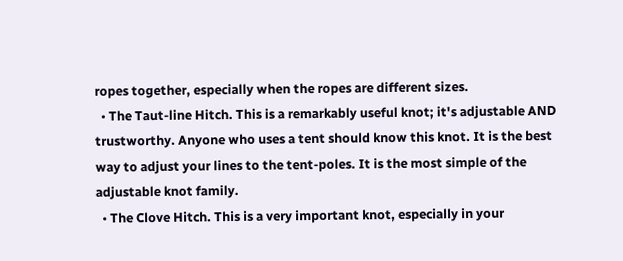ropes together, especially when the ropes are different sizes.
  • The Taut-line Hitch. This is a remarkably useful knot; it's adjustable AND trustworthy. Anyone who uses a tent should know this knot. It is the best way to adjust your lines to the tent-poles. It is the most simple of the adjustable knot family.
  • The Clove Hitch. This is a very important knot, especially in your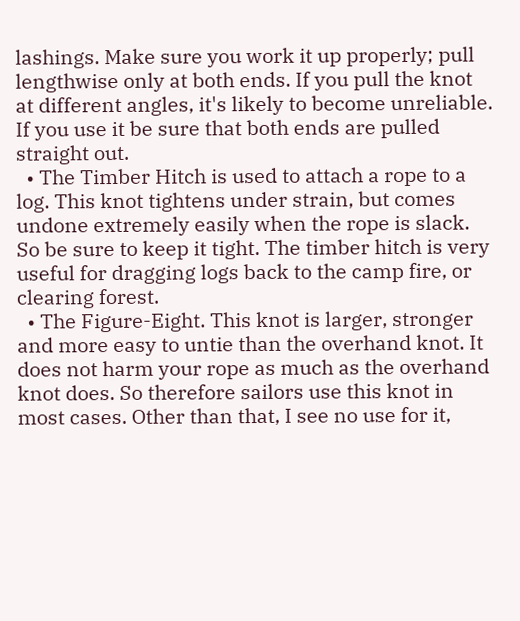lashings. Make sure you work it up properly; pull lengthwise only at both ends. If you pull the knot at different angles, it's likely to become unreliable. If you use it be sure that both ends are pulled straight out.
  • The Timber Hitch is used to attach a rope to a log. This knot tightens under strain, but comes undone extremely easily when the rope is slack. So be sure to keep it tight. The timber hitch is very useful for dragging logs back to the camp fire, or clearing forest.
  • The Figure-Eight. This knot is larger, stronger and more easy to untie than the overhand knot. It does not harm your rope as much as the overhand knot does. So therefore sailors use this knot in most cases. Other than that, I see no use for it,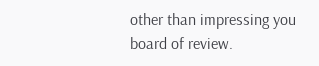other than impressing you board of review.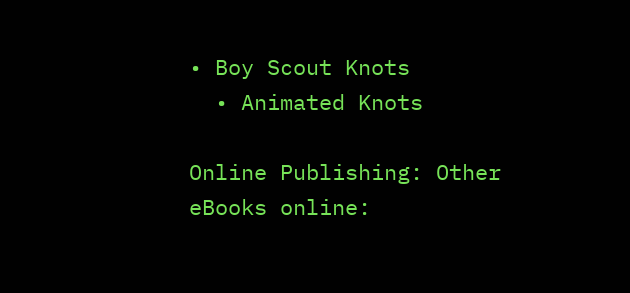• Boy Scout Knots
  • Animated Knots

Online Publishing: Other eBooks online: